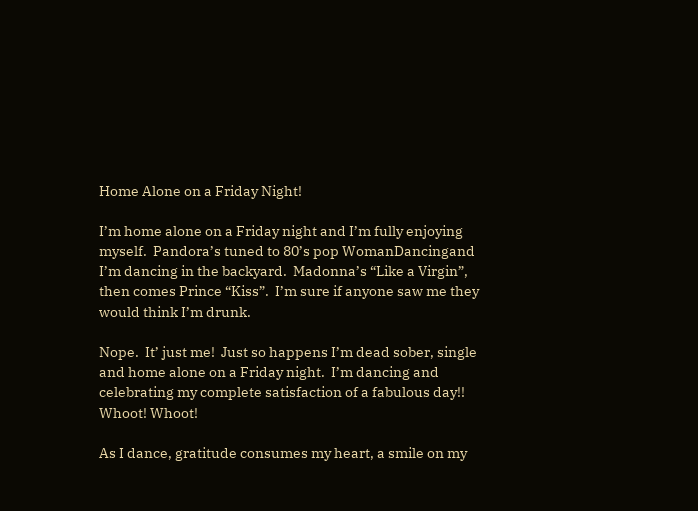Home Alone on a Friday Night!

I’m home alone on a Friday night and I’m fully enjoying myself.  Pandora’s tuned to 80’s pop WomanDancingand I’m dancing in the backyard.  Madonna’s “Like a Virgin”, then comes Prince “Kiss”.  I’m sure if anyone saw me they would think I’m drunk.

Nope.  It’ just me!  Just so happens I’m dead sober, single and home alone on a Friday night.  I’m dancing and celebrating my complete satisfaction of a fabulous day!!  Whoot! Whoot!

As I dance, gratitude consumes my heart, a smile on my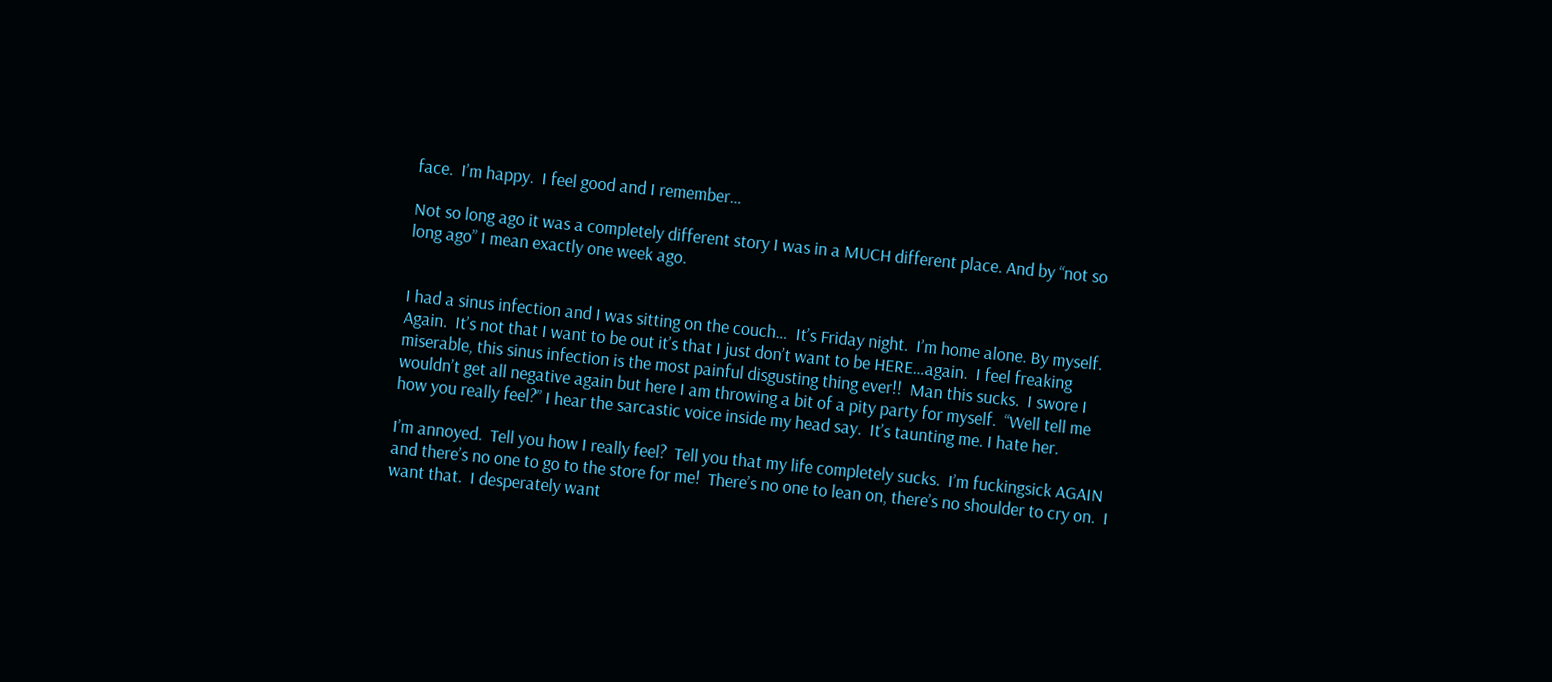face.  I’m happy.  I feel good and I remember…

Not so long ago it was a completely different story I was in a MUCH different place. And by “not so long ago” I mean exactly one week ago.


I had a sinus infection and I was sitting on the couch…  It’s Friday night.  I’m home alone. By myself.  Again.  It’s not that I want to be out it’s that I just don’t want to be HERE…again.  I feel freaking miserable, this sinus infection is the most painful disgusting thing ever!!  Man this sucks.  I swore I wouldn’t get all negative again but here I am throwing a bit of a pity party for myself.  “Well tell me how you really feel?” I hear the sarcastic voice inside my head say.  It’s taunting me. I hate her.

I’m annoyed.  Tell you how I really feel?  Tell you that my life completely sucks.  I’m fuckingsick AGAIN and there’s no one to go to the store for me!  There’s no one to lean on, there’s no shoulder to cry on.  I want that.  I desperately want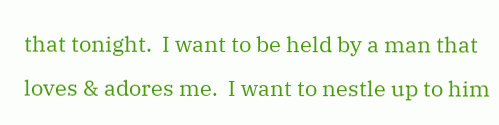that tonight.  I want to be held by a man that loves & adores me.  I want to nestle up to him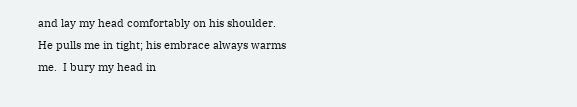and lay my head comfortably on his shoulder.  He pulls me in tight; his embrace always warms me.  I bury my head in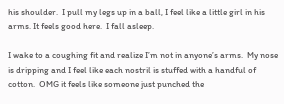his shoulder.  I pull my legs up in a ball, I feel like a little girl in his arms. It feels good here.  I fall asleep.

I wake to a coughing fit and realize I’m not in anyone’s arms.  My nose is dripping and I feel like each nostril is stuffed with a handful of cotton.  OMG it feels like someone just punched the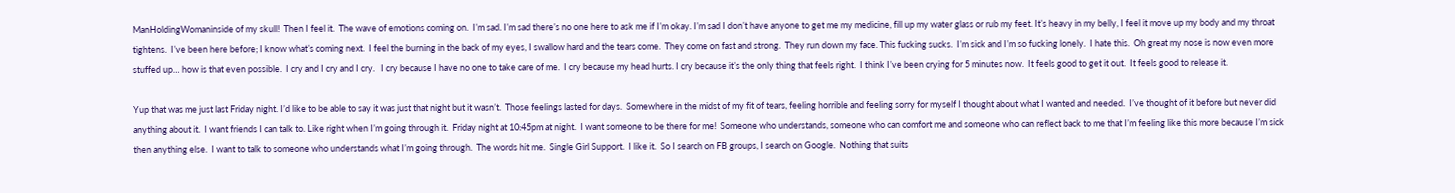ManHoldingWomaninside of my skull!  Then I feel it.  The wave of emotions coming on.  I’m sad. I’m sad there’s no one here to ask me if I’m okay. I’m sad I don’t have anyone to get me my medicine, fill up my water glass or rub my feet. It’s heavy in my belly, I feel it move up my body and my throat tightens.  I’ve been here before; I know what’s coming next.  I feel the burning in the back of my eyes, I swallow hard and the tears come.  They come on fast and strong.  They run down my face. This fucking sucks.  I’m sick and I’m so fucking lonely.  I hate this.  Oh great my nose is now even more stuffed up… how is that even possible.  I cry and I cry and I cry.   I cry because I have no one to take care of me.  I cry because my head hurts. I cry because it’s the only thing that feels right.  I think I’ve been crying for 5 minutes now.  It feels good to get it out.  It feels good to release it.

Yup that was me just last Friday night. I’d like to be able to say it was just that night but it wasn’t.  Those feelings lasted for days.  Somewhere in the midst of my fit of tears, feeling horrible and feeling sorry for myself I thought about what I wanted and needed.  I’ve thought of it before but never did anything about it.  I want friends I can talk to. Like right when I’m going through it.  Friday night at 10:45pm at night.  I want someone to be there for me!  Someone who understands, someone who can comfort me and someone who can reflect back to me that I’m feeling like this more because I’m sick then anything else.  I want to talk to someone who understands what I’m going through.  The words hit me.  Single Girl Support.  I like it.  So I search on FB groups, I search on Google.  Nothing that suits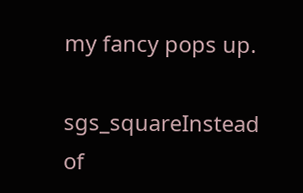my fancy pops up.

sgs_squareInstead of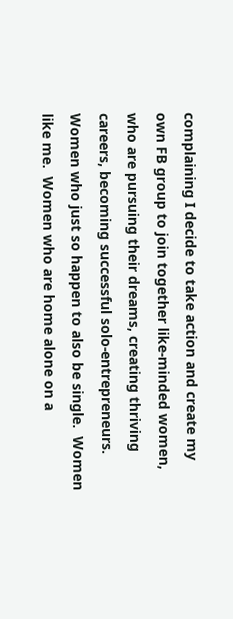complaining I decide to take action and create my own FB group to join together like-minded women, who are pursuing their dreams, creating thriving careers, becoming successful solo-entrepreneurs.  Women who just so happen to also be single.  Women like me.  Women who are home alone on a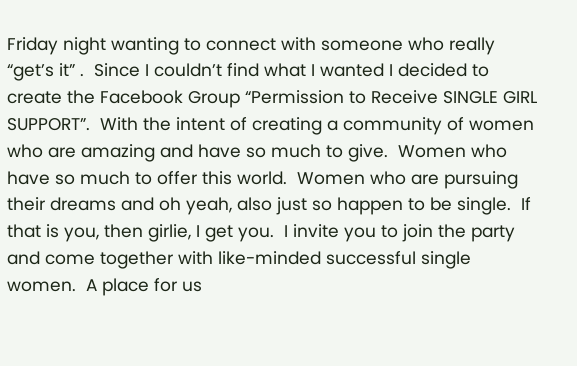Friday night wanting to connect with someone who really “get’s it” .  Since I couldn’t find what I wanted I decided to create the Facebook Group “Permission to Receive SINGLE GIRL SUPPORT”.  With the intent of creating a community of women who are amazing and have so much to give.  Women who have so much to offer this world.  Women who are pursuing their dreams and oh yeah, also just so happen to be single.  If that is you, then girlie, I get you.  I invite you to join the party and come together with like-minded successful single women.  A place for us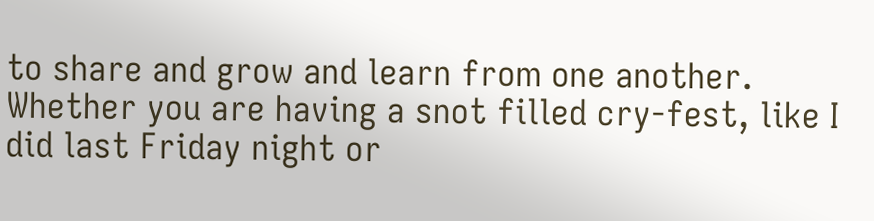to share and grow and learn from one another.  Whether you are having a snot filled cry-fest, like I did last Friday night or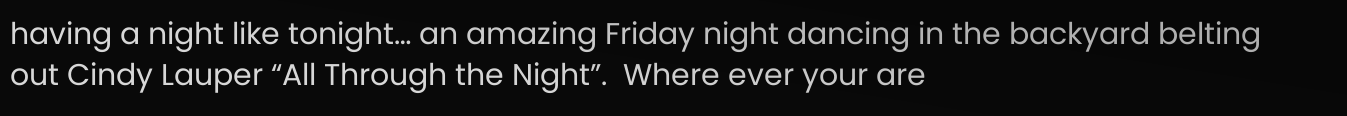having a night like tonight… an amazing Friday night dancing in the backyard belting out Cindy Lauper “All Through the Night”.  Where ever your are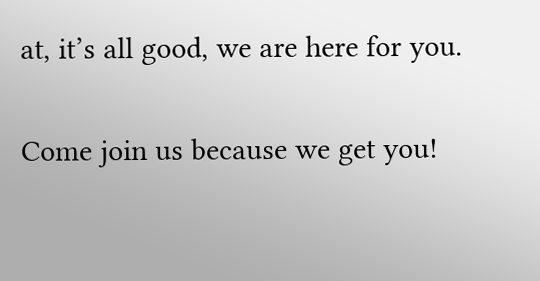at, it’s all good, we are here for you.

Come join us because we get you!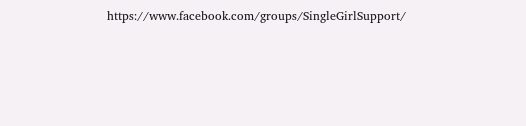https://www.facebook.com/groups/SingleGirlSupport/